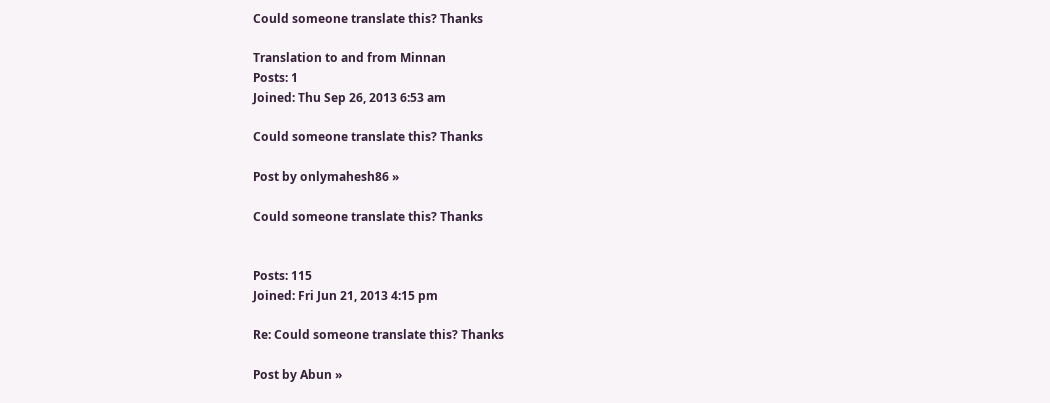Could someone translate this? Thanks

Translation to and from Minnan
Posts: 1
Joined: Thu Sep 26, 2013 6:53 am

Could someone translate this? Thanks

Post by onlymahesh86 »

Could someone translate this? Thanks


Posts: 115
Joined: Fri Jun 21, 2013 4:15 pm

Re: Could someone translate this? Thanks

Post by Abun »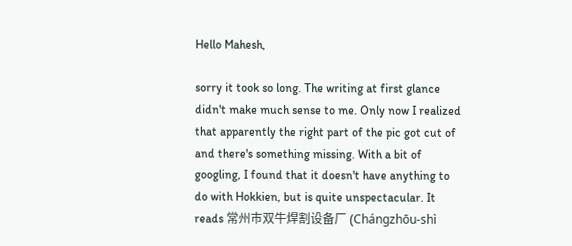Hello Mahesh,

sorry it took so long. The writing at first glance didn't make much sense to me. Only now I realized that apparently the right part of the pic got cut of and there's something missing. With a bit of googling, I found that it doesn't have anything to do with Hokkien, but is quite unspectacular. It reads 常州市双牛焊割设备厂 (Chángzhōu-shì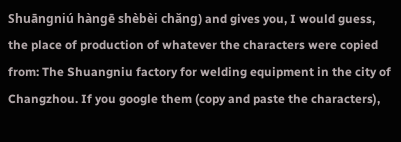Shuāngniú hàngē shèbèi chǎng) and gives you, I would guess, the place of production of whatever the characters were copied from: The Shuangniu factory for welding equipment in the city of Changzhou. If you google them (copy and paste the characters),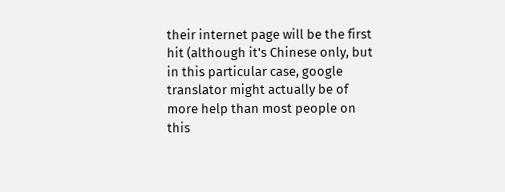their internet page will be the first hit (although it's Chinese only, but in this particular case, google translator might actually be of more help than most people on this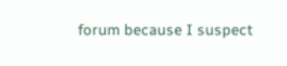forum because I suspect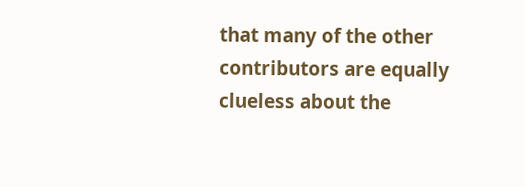that many of the other contributors are equally clueless about the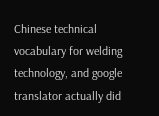Chinese technical vocabulary for welding technology, and google translator actually did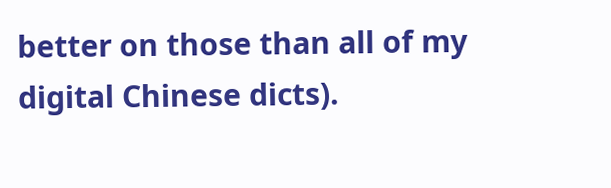better on those than all of my digital Chinese dicts).